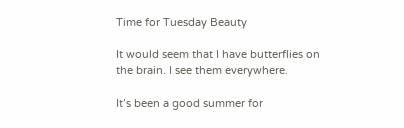Time for Tuesday Beauty

It would seem that I have butterflies on the brain. I see them everywhere.

It’s been a good summer for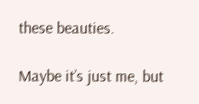these beauties.

Maybe it’s just me, but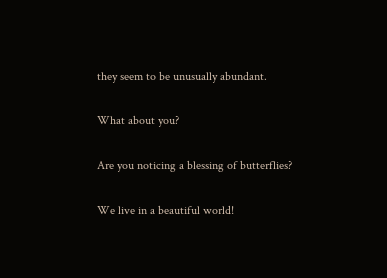they seem to be unusually abundant.

What about you?

Are you noticing a blessing of butterflies?

We live in a beautiful world!